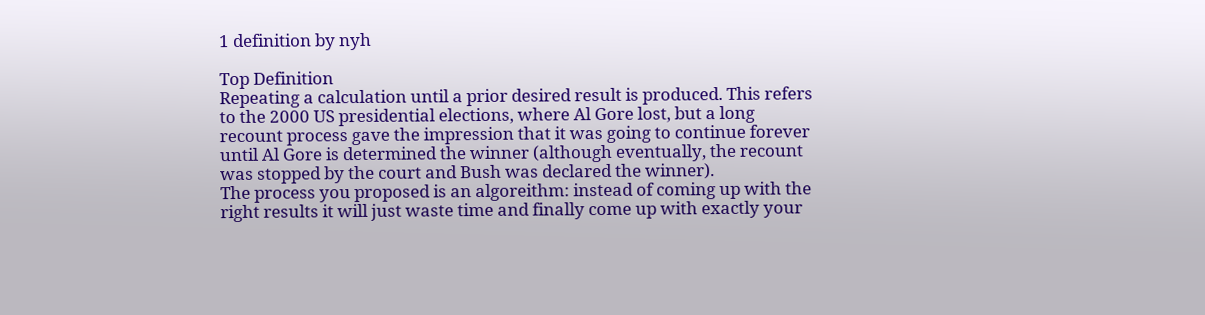1 definition by nyh

Top Definition
Repeating a calculation until a prior desired result is produced. This refers to the 2000 US presidential elections, where Al Gore lost, but a long recount process gave the impression that it was going to continue forever until Al Gore is determined the winner (although eventually, the recount was stopped by the court and Bush was declared the winner).
The process you proposed is an algoreithm: instead of coming up with the right results it will just waste time and finally come up with exactly your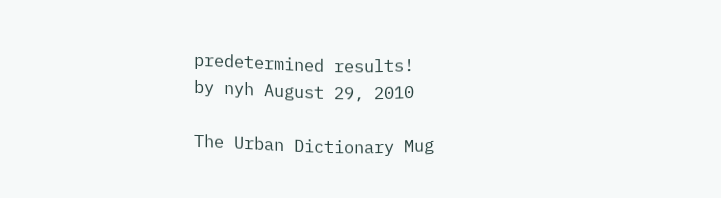predetermined results!
by nyh August 29, 2010

The Urban Dictionary Mug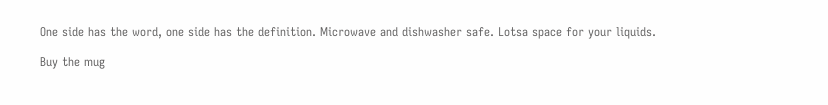One side has the word, one side has the definition. Microwave and dishwasher safe. Lotsa space for your liquids.

Buy the mug